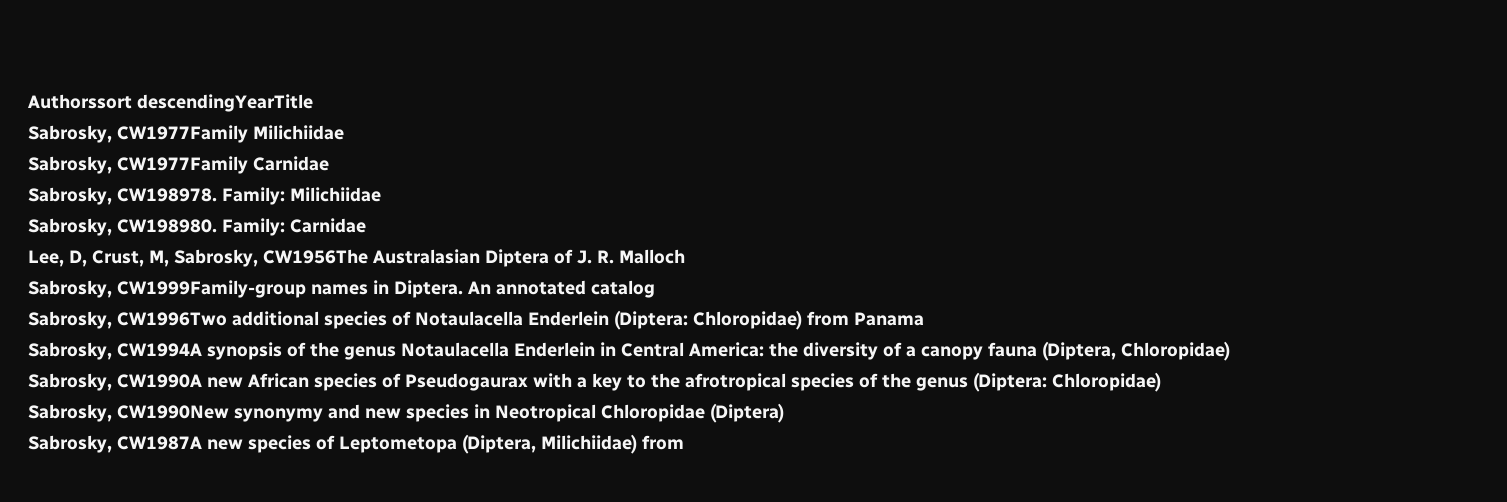Authorssort descendingYearTitle
Sabrosky, CW1977Family Milichiidae
Sabrosky, CW1977Family Carnidae
Sabrosky, CW198978. Family: Milichiidae
Sabrosky, CW198980. Family: Carnidae
Lee, D, Crust, M, Sabrosky, CW1956The Australasian Diptera of J. R. Malloch
Sabrosky, CW1999Family-group names in Diptera. An annotated catalog
Sabrosky, CW1996Two additional species of Notaulacella Enderlein (Diptera: Chloropidae) from Panama
Sabrosky, CW1994A synopsis of the genus Notaulacella Enderlein in Central America: the diversity of a canopy fauna (Diptera, Chloropidae)
Sabrosky, CW1990A new African species of Pseudogaurax with a key to the afrotropical species of the genus (Diptera: Chloropidae)
Sabrosky, CW1990New synonymy and new species in Neotropical Chloropidae (Diptera)
Sabrosky, CW1987A new species of Leptometopa (Diptera, Milichiidae) from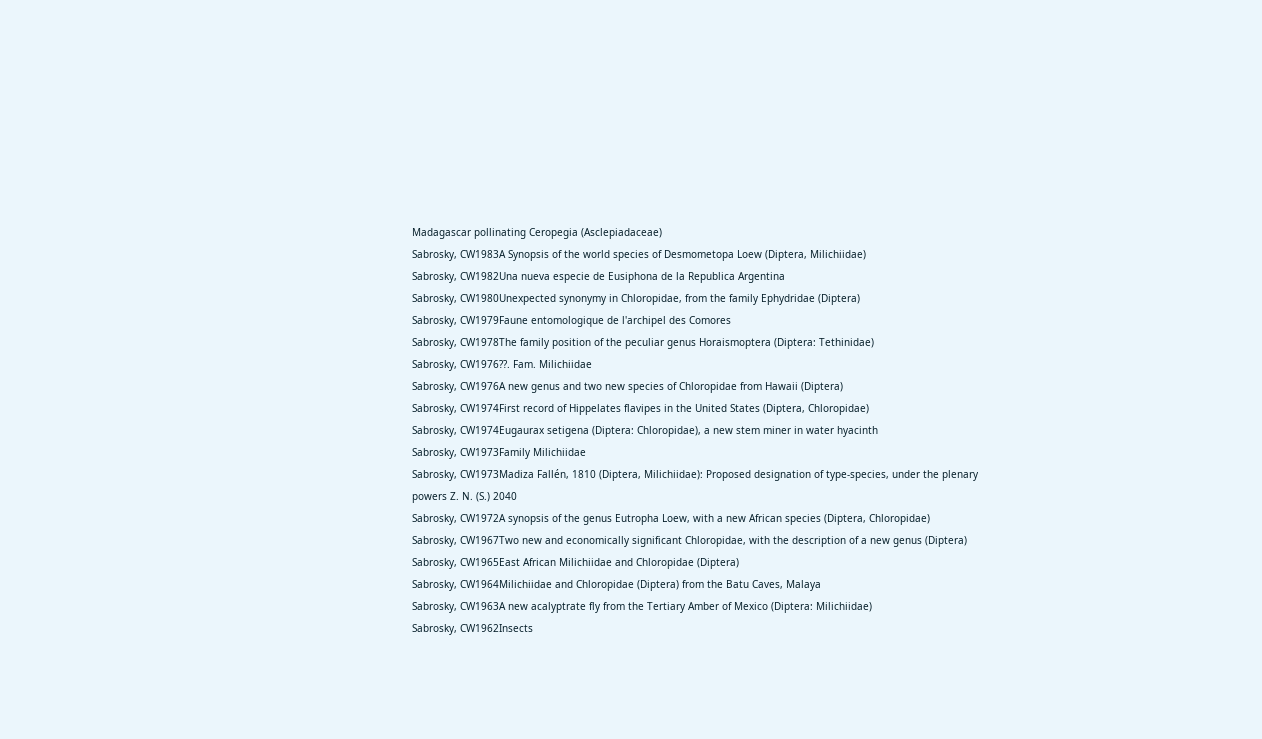Madagascar pollinating Ceropegia (Asclepiadaceae)
Sabrosky, CW1983A Synopsis of the world species of Desmometopa Loew (Diptera, Milichiidae)
Sabrosky, CW1982Una nueva especie de Eusiphona de la Republica Argentina
Sabrosky, CW1980Unexpected synonymy in Chloropidae, from the family Ephydridae (Diptera)
Sabrosky, CW1979Faune entomologique de l'archipel des Comores
Sabrosky, CW1978The family position of the peculiar genus Horaismoptera (Diptera: Tethinidae)
Sabrosky, CW1976??. Fam. Milichiidae
Sabrosky, CW1976A new genus and two new species of Chloropidae from Hawaii (Diptera)
Sabrosky, CW1974First record of Hippelates flavipes in the United States (Diptera, Chloropidae)
Sabrosky, CW1974Eugaurax setigena (Diptera: Chloropidae), a new stem miner in water hyacinth
Sabrosky, CW1973Family Milichiidae
Sabrosky, CW1973Madiza Fallén, 1810 (Diptera, Milichiidae): Proposed designation of type-species, under the plenary powers Z. N. (S.) 2040
Sabrosky, CW1972A synopsis of the genus Eutropha Loew, with a new African species (Diptera, Chloropidae)
Sabrosky, CW1967Two new and economically significant Chloropidae, with the description of a new genus (Diptera)
Sabrosky, CW1965East African Milichiidae and Chloropidae (Diptera)
Sabrosky, CW1964Milichiidae and Chloropidae (Diptera) from the Batu Caves, Malaya
Sabrosky, CW1963A new acalyptrate fly from the Tertiary Amber of Mexico (Diptera: Milichiidae)
Sabrosky, CW1962Insects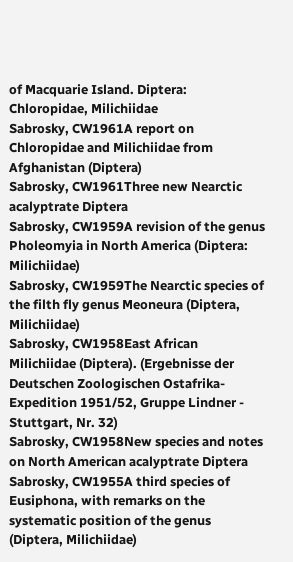of Macquarie Island. Diptera: Chloropidae, Milichiidae
Sabrosky, CW1961A report on Chloropidae and Milichiidae from Afghanistan (Diptera)
Sabrosky, CW1961Three new Nearctic acalyptrate Diptera
Sabrosky, CW1959A revision of the genus Pholeomyia in North America (Diptera: Milichiidae)
Sabrosky, CW1959The Nearctic species of the filth fly genus Meoneura (Diptera, Milichiidae)
Sabrosky, CW1958East African Milichiidae (Diptera). (Ergebnisse der Deutschen Zoologischen Ostafrika-Expedition 1951/52, Gruppe Lindner - Stuttgart, Nr. 32)
Sabrosky, CW1958New species and notes on North American acalyptrate Diptera
Sabrosky, CW1955A third species of Eusiphona, with remarks on the systematic position of the genus (Diptera, Milichiidae)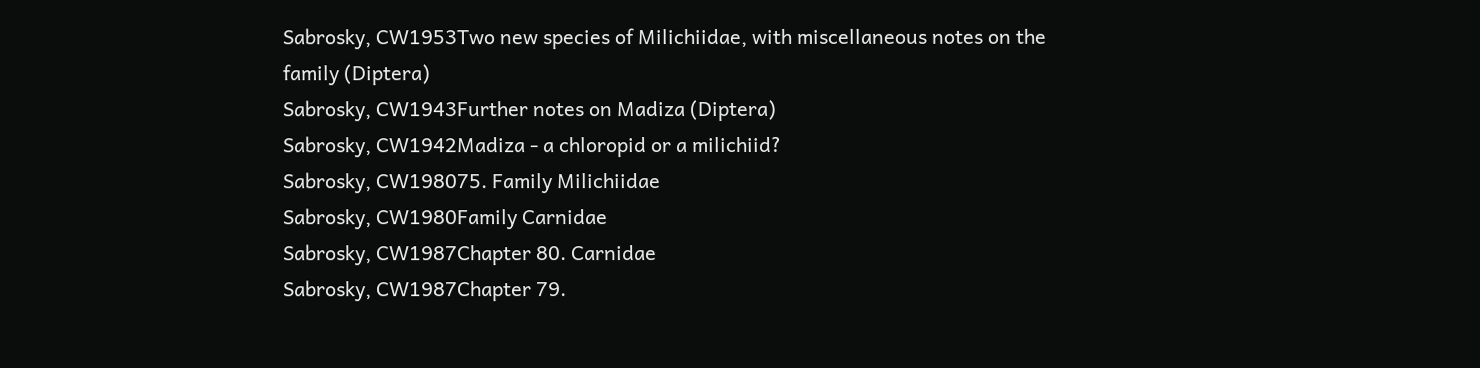Sabrosky, CW1953Two new species of Milichiidae, with miscellaneous notes on the family (Diptera)
Sabrosky, CW1943Further notes on Madiza (Diptera)
Sabrosky, CW1942Madiza - a chloropid or a milichiid?
Sabrosky, CW198075. Family Milichiidae
Sabrosky, CW1980Family Carnidae
Sabrosky, CW1987Chapter 80. Carnidae
Sabrosky, CW1987Chapter 79.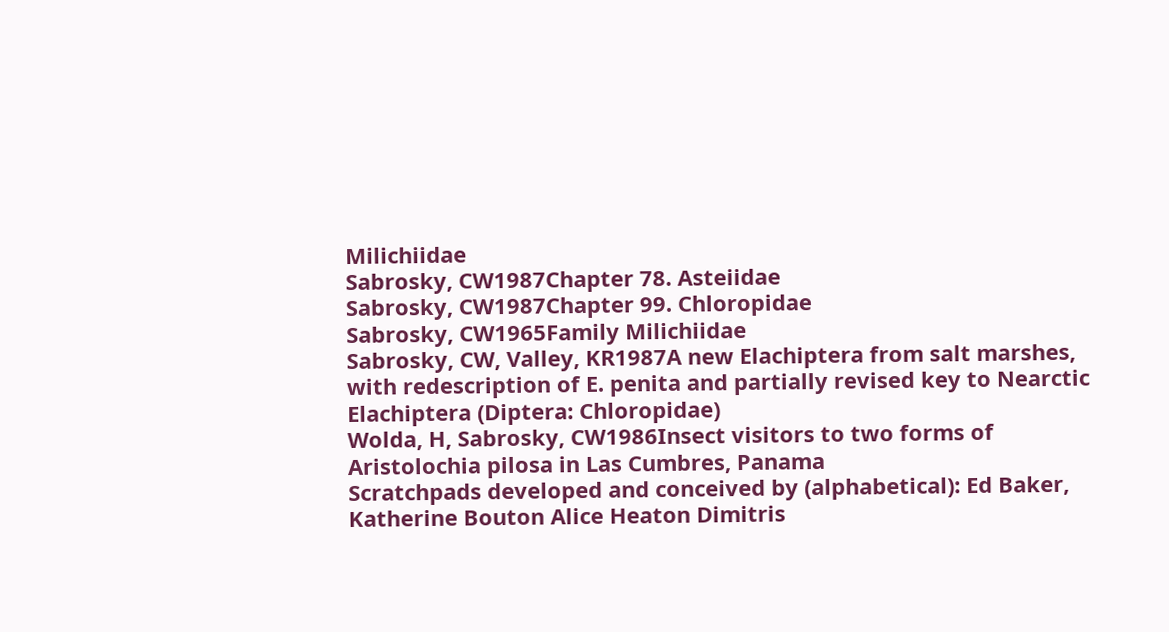Milichiidae
Sabrosky, CW1987Chapter 78. Asteiidae
Sabrosky, CW1987Chapter 99. Chloropidae
Sabrosky, CW1965Family Milichiidae
Sabrosky, CW, Valley, KR1987A new Elachiptera from salt marshes, with redescription of E. penita and partially revised key to Nearctic Elachiptera (Diptera: Chloropidae)
Wolda, H, Sabrosky, CW1986Insect visitors to two forms of Aristolochia pilosa in Las Cumbres, Panama
Scratchpads developed and conceived by (alphabetical): Ed Baker, Katherine Bouton Alice Heaton Dimitris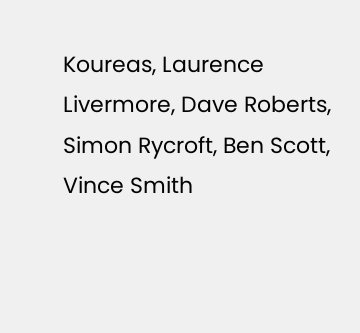Koureas, Laurence Livermore, Dave Roberts, Simon Rycroft, Ben Scott, Vince Smith